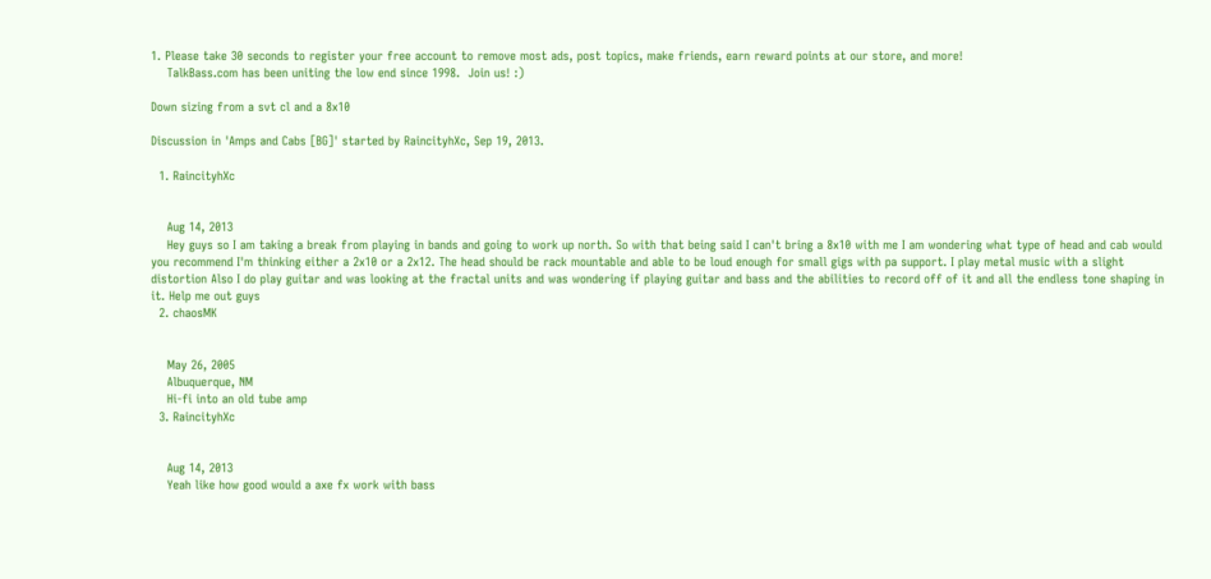1. Please take 30 seconds to register your free account to remove most ads, post topics, make friends, earn reward points at our store, and more!
    TalkBass.com has been uniting the low end since 1998.  Join us! :)

Down sizing from a svt cl and a 8x10

Discussion in 'Amps and Cabs [BG]' started by RaincityhXc, Sep 19, 2013.

  1. RaincityhXc


    Aug 14, 2013
    Hey guys so I am taking a break from playing in bands and going to work up north. So with that being said I can't bring a 8x10 with me I am wondering what type of head and cab would you recommend I'm thinking either a 2x10 or a 2x12. The head should be rack mountable and able to be loud enough for small gigs with pa support. I play metal music with a slight distortion Also I do play guitar and was looking at the fractal units and was wondering if playing guitar and bass and the abilities to record off of it and all the endless tone shaping in it. Help me out guys
  2. chaosMK


    May 26, 2005
    Albuquerque, NM
    Hi-fi into an old tube amp
  3. RaincityhXc


    Aug 14, 2013
    Yeah like how good would a axe fx work with bass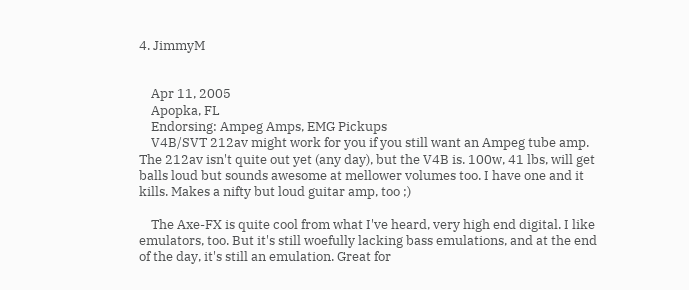4. JimmyM


    Apr 11, 2005
    Apopka, FL
    Endorsing: Ampeg Amps, EMG Pickups
    V4B/SVT 212av might work for you if you still want an Ampeg tube amp. The 212av isn't quite out yet (any day), but the V4B is. 100w, 41 lbs, will get balls loud but sounds awesome at mellower volumes too. I have one and it kills. Makes a nifty but loud guitar amp, too ;)

    The Axe-FX is quite cool from what I've heard, very high end digital. I like emulators, too. But it's still woefully lacking bass emulations, and at the end of the day, it's still an emulation. Great for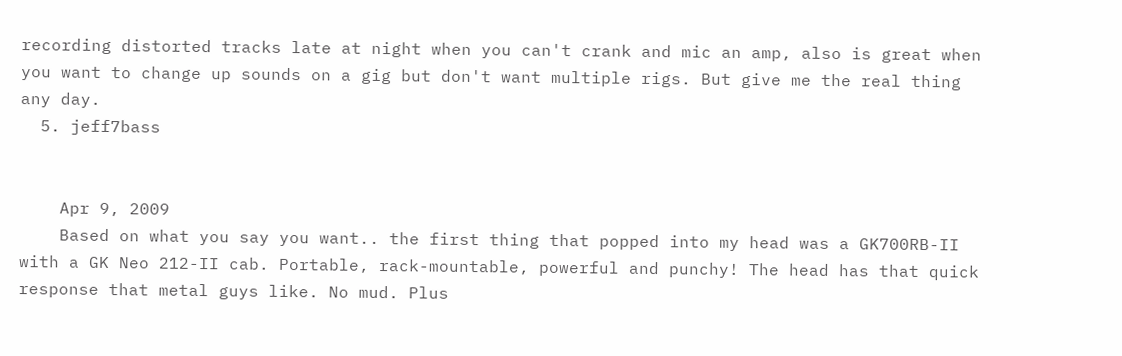recording distorted tracks late at night when you can't crank and mic an amp, also is great when you want to change up sounds on a gig but don't want multiple rigs. But give me the real thing any day.
  5. jeff7bass


    Apr 9, 2009
    Based on what you say you want.. the first thing that popped into my head was a GK700RB-II with a GK Neo 212-II cab. Portable, rack-mountable, powerful and punchy! The head has that quick response that metal guys like. No mud. Plus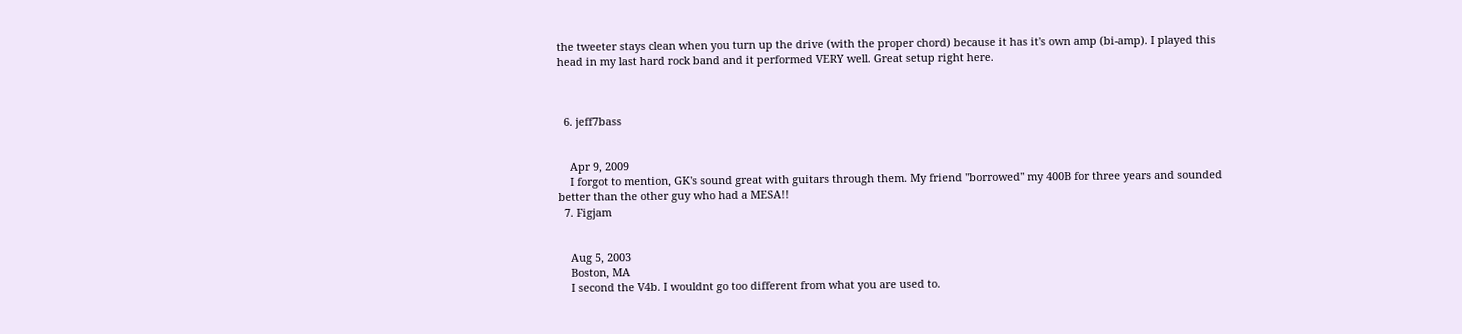the tweeter stays clean when you turn up the drive (with the proper chord) because it has it's own amp (bi-amp). I played this head in my last hard rock band and it performed VERY well. Great setup right here.



  6. jeff7bass


    Apr 9, 2009
    I forgot to mention, GK's sound great with guitars through them. My friend "borrowed" my 400B for three years and sounded better than the other guy who had a MESA!!
  7. Figjam


    Aug 5, 2003
    Boston, MA
    I second the V4b. I wouldnt go too different from what you are used to.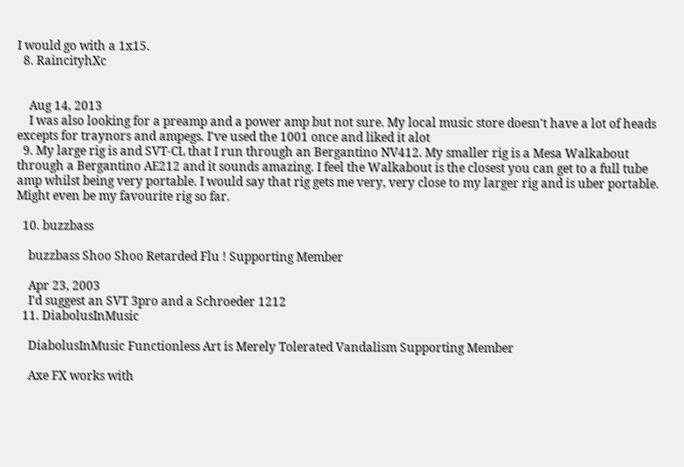I would go with a 1x15.
  8. RaincityhXc


    Aug 14, 2013
    I was also looking for a preamp and a power amp but not sure. My local music store doesn't have a lot of heads excepts for traynors and ampegs. I've used the 1001 once and liked it alot
  9. My large rig is and SVT-CL that I run through an Bergantino NV412. My smaller rig is a Mesa Walkabout through a Bergantino AE212 and it sounds amazing. I feel the Walkabout is the closest you can get to a full tube amp whilst being very portable. I would say that rig gets me very, very close to my larger rig and is uber portable. Might even be my favourite rig so far.

  10. buzzbass

    buzzbass Shoo Shoo Retarded Flu ! Supporting Member

    Apr 23, 2003
    I'd suggest an SVT 3pro and a Schroeder 1212
  11. DiabolusInMusic

    DiabolusInMusic Functionless Art is Merely Tolerated Vandalism Supporting Member

    Axe FX works with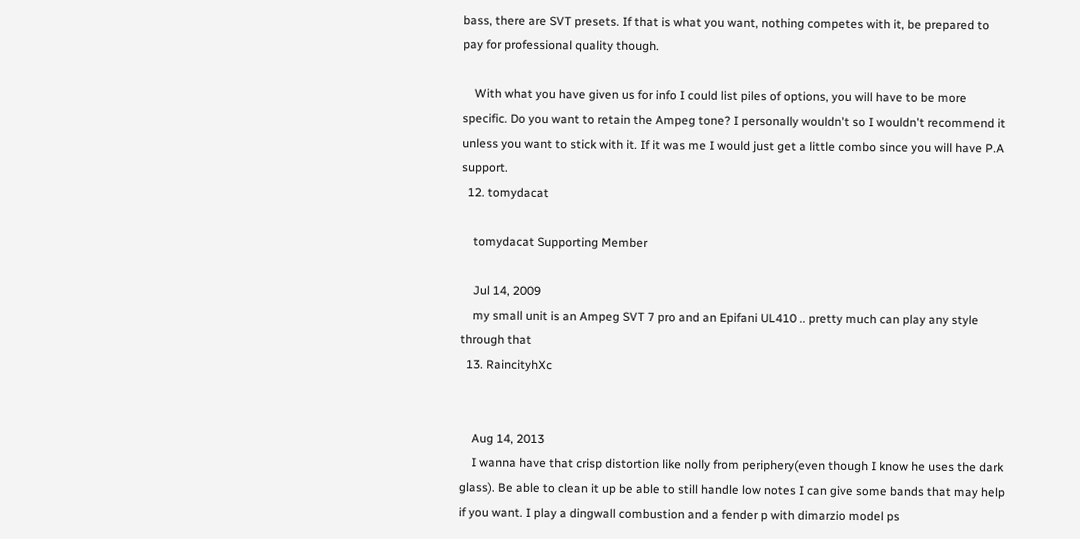bass, there are SVT presets. If that is what you want, nothing competes with it, be prepared to pay for professional quality though.

    With what you have given us for info I could list piles of options, you will have to be more specific. Do you want to retain the Ampeg tone? I personally wouldn't so I wouldn't recommend it unless you want to stick with it. If it was me I would just get a little combo since you will have P.A support.
  12. tomydacat

    tomydacat Supporting Member

    Jul 14, 2009
    my small unit is an Ampeg SVT 7 pro and an Epifani UL410 .. pretty much can play any style through that
  13. RaincityhXc


    Aug 14, 2013
    I wanna have that crisp distortion like nolly from periphery(even though I know he uses the dark glass). Be able to clean it up be able to still handle low notes I can give some bands that may help if you want. I play a dingwall combustion and a fender p with dimarzio model ps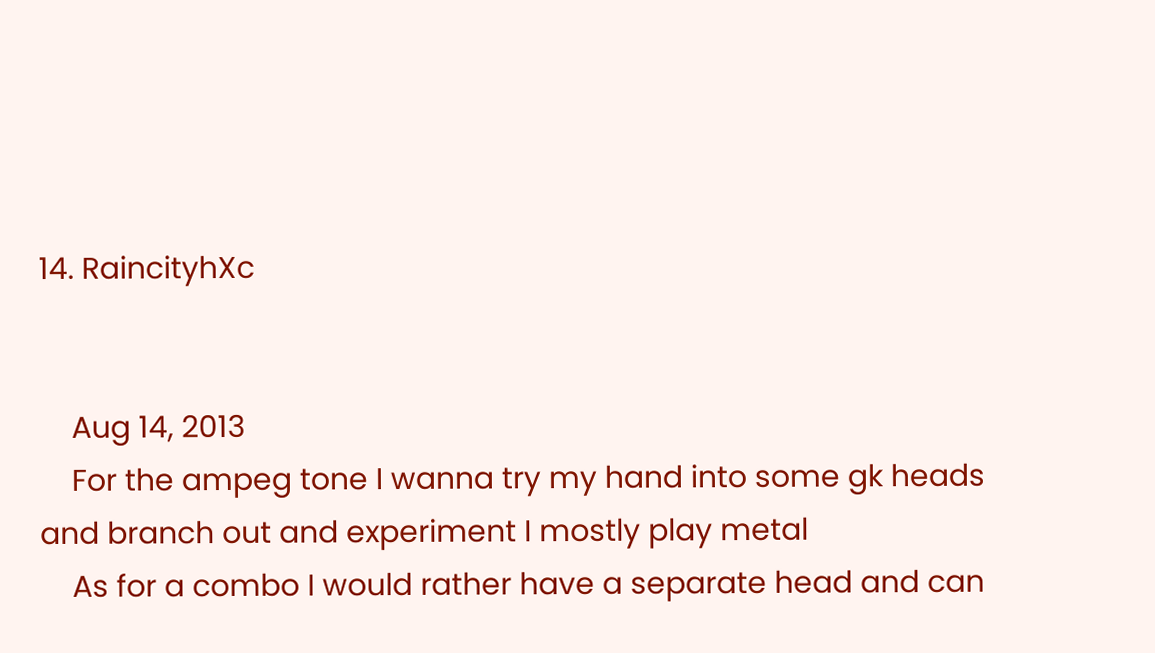14. RaincityhXc


    Aug 14, 2013
    For the ampeg tone I wanna try my hand into some gk heads and branch out and experiment I mostly play metal
    As for a combo I would rather have a separate head and can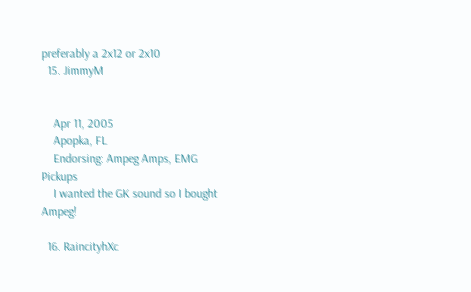preferably a 2x12 or 2x10
  15. JimmyM


    Apr 11, 2005
    Apopka, FL
    Endorsing: Ampeg Amps, EMG Pickups
    I wanted the GK sound so I bought Ampeg!

  16. RaincityhXc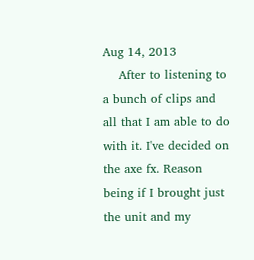Aug 14, 2013
    After to listening to a bunch of clips and all that I am able to do with it. I've decided on the axe fx. Reason being if I brought just the unit and my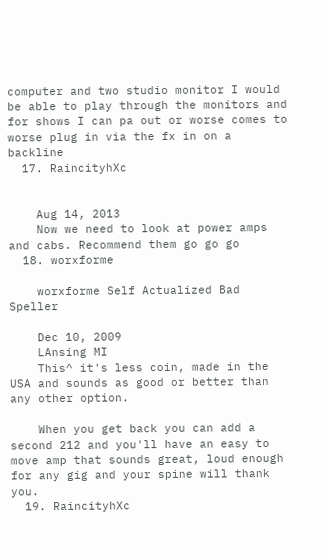computer and two studio monitor I would be able to play through the monitors and for shows I can pa out or worse comes to worse plug in via the fx in on a backline
  17. RaincityhXc


    Aug 14, 2013
    Now we need to look at power amps and cabs. Recommend them go go go
  18. worxforme

    worxforme Self Actualized Bad Speller

    Dec 10, 2009
    LAnsing MI
    This^ it's less coin, made in the USA and sounds as good or better than any other option.

    When you get back you can add a second 212 and you'll have an easy to move amp that sounds great, loud enough for any gig and your spine will thank you.
  19. RaincityhXc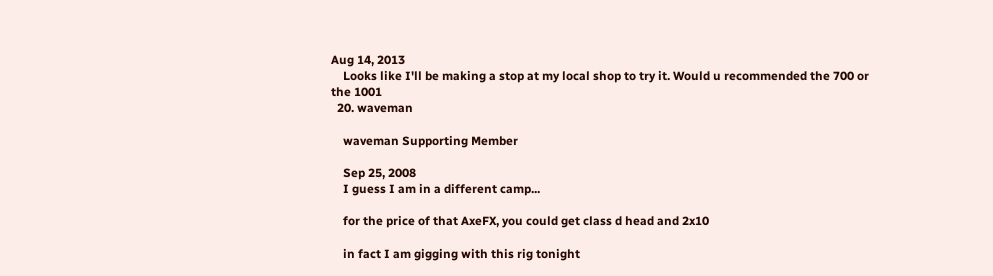Aug 14, 2013
    Looks like I'll be making a stop at my local shop to try it. Would u recommended the 700 or the 1001
  20. waveman

    waveman Supporting Member

    Sep 25, 2008
    I guess I am in a different camp...

    for the price of that AxeFX, you could get class d head and 2x10

    in fact I am gigging with this rig tonight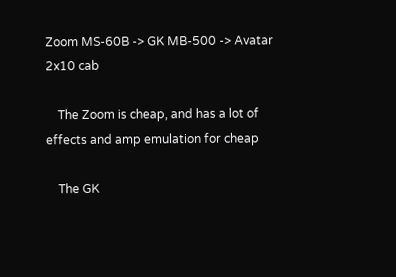Zoom MS-60B -> GK MB-500 -> Avatar 2x10 cab

    The Zoom is cheap, and has a lot of effects and amp emulation for cheap

    The GK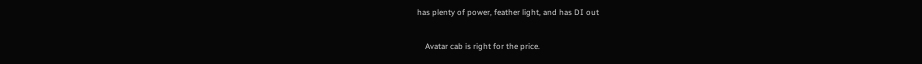has plenty of power, feather light, and has DI out

    Avatar cab is right for the price.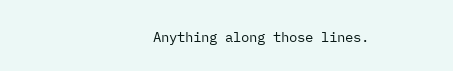Anything along those lines.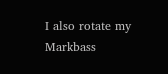I also rotate my Markbass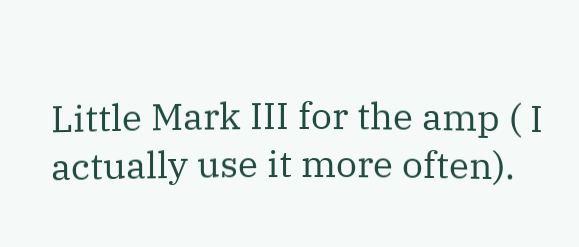Little Mark III for the amp ( I actually use it more often).